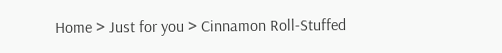Home > Just for you > Cinnamon Roll-Stuffed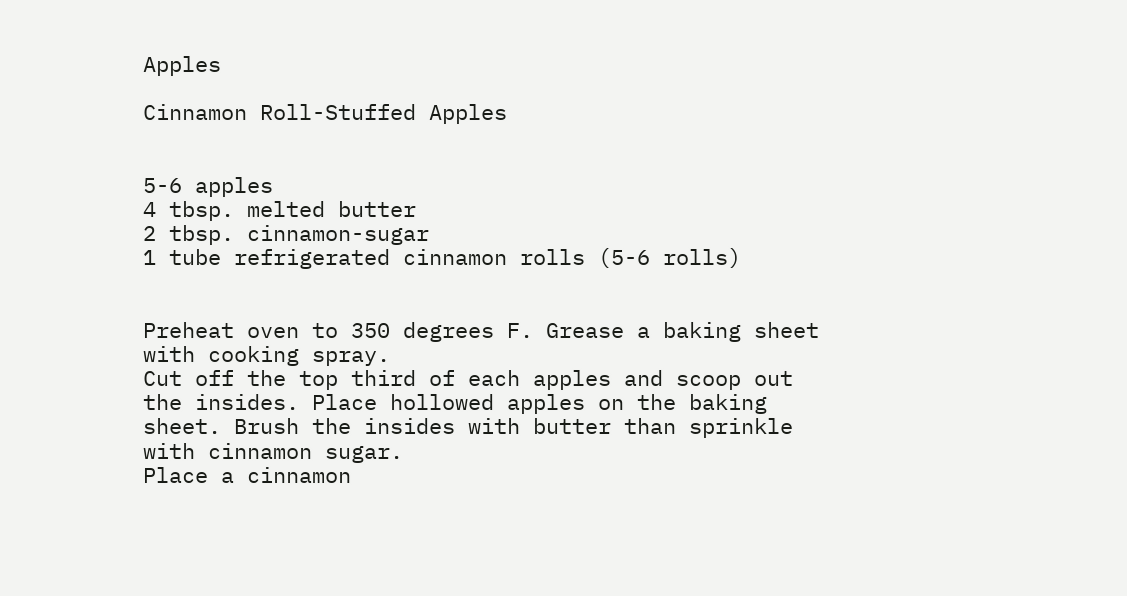Apples

Cinnamon Roll-Stuffed Apples


5-6 apples
4 tbsp. melted butter
2 tbsp. cinnamon-sugar
1 tube refrigerated cinnamon rolls (5-6 rolls)


Preheat oven to 350 degrees F. Grease a baking sheet with cooking spray.
Cut off the top third of each apples and scoop out the insides. Place hollowed apples on the baking sheet. Brush the insides with butter than sprinkle with cinnamon sugar.
Place a cinnamon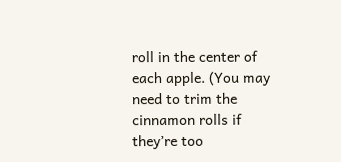roll in the center of each apple. (You may need to trim the cinnamon rolls if they’re too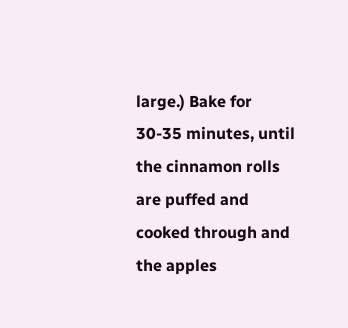large.) Bake for 30-35 minutes, until the cinnamon rolls are puffed and cooked through and the apples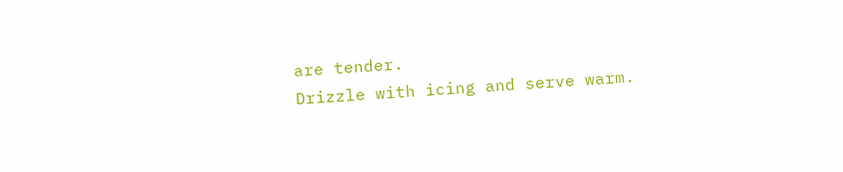are tender.
Drizzle with icing and serve warm.